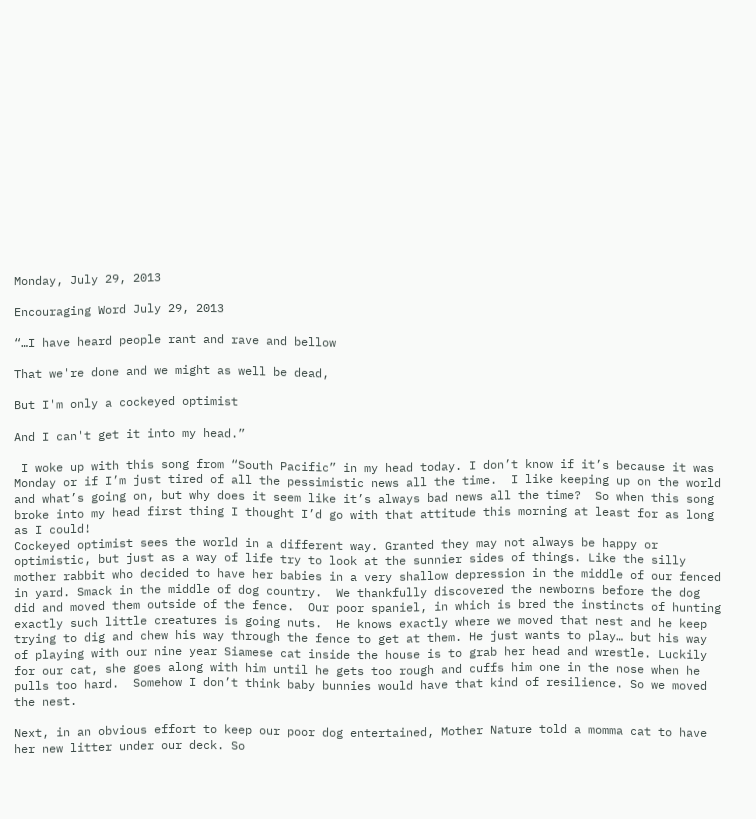Monday, July 29, 2013

Encouraging Word July 29, 2013

“…I have heard people rant and rave and bellow

That we're done and we might as well be dead,

But I'm only a cockeyed optimist

And I can't get it into my head.”

 I woke up with this song from “South Pacific” in my head today. I don’t know if it’s because it was Monday or if I’m just tired of all the pessimistic news all the time.  I like keeping up on the world and what’s going on, but why does it seem like it’s always bad news all the time?  So when this song broke into my head first thing I thought I’d go with that attitude this morning at least for as long as I could!
Cockeyed optimist sees the world in a different way. Granted they may not always be happy or optimistic, but just as a way of life try to look at the sunnier sides of things. Like the silly mother rabbit who decided to have her babies in a very shallow depression in the middle of our fenced in yard. Smack in the middle of dog country.  We thankfully discovered the newborns before the dog did and moved them outside of the fence.  Our poor spaniel, in which is bred the instincts of hunting exactly such little creatures is going nuts.  He knows exactly where we moved that nest and he keep trying to dig and chew his way through the fence to get at them. He just wants to play… but his way of playing with our nine year Siamese cat inside the house is to grab her head and wrestle. Luckily for our cat, she goes along with him until he gets too rough and cuffs him one in the nose when he pulls too hard.  Somehow I don’t think baby bunnies would have that kind of resilience. So we moved the nest.

Next, in an obvious effort to keep our poor dog entertained, Mother Nature told a momma cat to have her new litter under our deck. So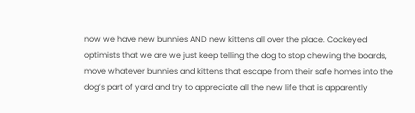now we have new bunnies AND new kittens all over the place. Cockeyed optimists that we are we just keep telling the dog to stop chewing the boards, move whatever bunnies and kittens that escape from their safe homes into the dog’s part of yard and try to appreciate all the new life that is apparently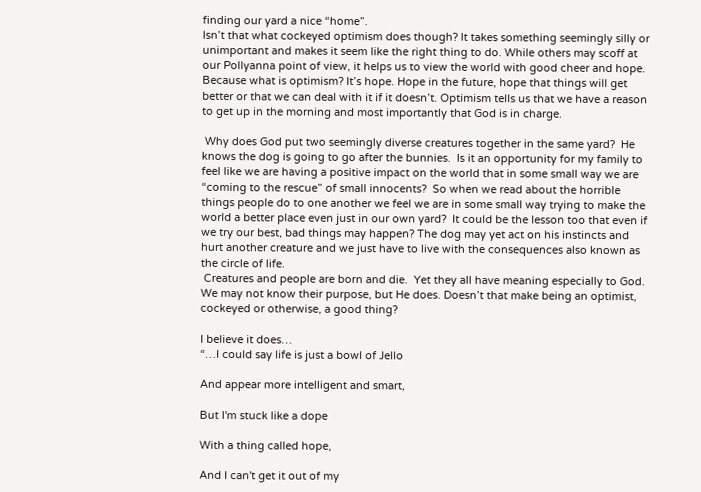finding our yard a nice “home”.
Isn’t that what cockeyed optimism does though? It takes something seemingly silly or unimportant and makes it seem like the right thing to do. While others may scoff at our Pollyanna point of view, it helps us to view the world with good cheer and hope. Because what is optimism? It’s hope. Hope in the future, hope that things will get better or that we can deal with it if it doesn’t. Optimism tells us that we have a reason to get up in the morning and most importantly that God is in charge.

 Why does God put two seemingly diverse creatures together in the same yard?  He knows the dog is going to go after the bunnies.  Is it an opportunity for my family to feel like we are having a positive impact on the world that in some small way we are “coming to the rescue” of small innocents?  So when we read about the horrible things people do to one another we feel we are in some small way trying to make the world a better place even just in our own yard?  It could be the lesson too that even if we try our best, bad things may happen? The dog may yet act on his instincts and hurt another creature and we just have to live with the consequences also known as the circle of life.
 Creatures and people are born and die.  Yet they all have meaning especially to God. We may not know their purpose, but He does. Doesn’t that make being an optimist, cockeyed or otherwise, a good thing?

I believe it does…
“…I could say life is just a bowl of Jello

And appear more intelligent and smart,

But I'm stuck like a dope

With a thing called hope,

And I can't get it out of my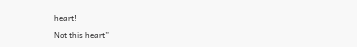heart!

Not this heart”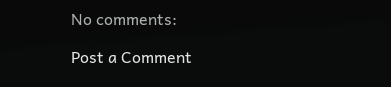No comments:

Post a Comment